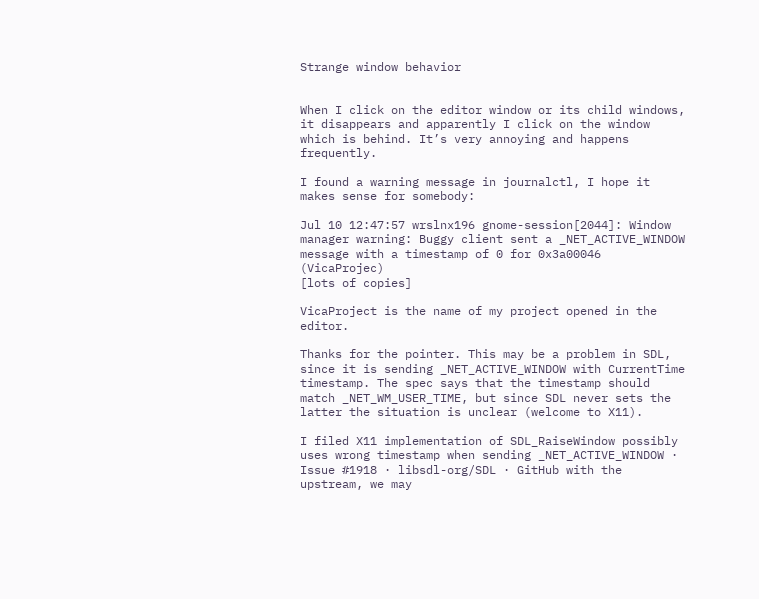Strange window behavior


When I click on the editor window or its child windows, it disappears and apparently I click on the window which is behind. It’s very annoying and happens frequently.

I found a warning message in journalctl, I hope it makes sense for somebody:

Jul 10 12:47:57 wrslnx196 gnome-session[2044]: Window manager warning: Buggy client sent a _NET_ACTIVE_WINDOW message with a timestamp of 0 for 0x3a00046 (VicaProjec)
[lots of copies]

VicaProject is the name of my project opened in the editor.

Thanks for the pointer. This may be a problem in SDL, since it is sending _NET_ACTIVE_WINDOW with CurrentTime timestamp. The spec says that the timestamp should match _NET_WM_USER_TIME, but since SDL never sets the latter the situation is unclear (welcome to X11).

I filed X11 implementation of SDL_RaiseWindow possibly uses wrong timestamp when sending _NET_ACTIVE_WINDOW · Issue #1918 · libsdl-org/SDL · GitHub with the upstream, we may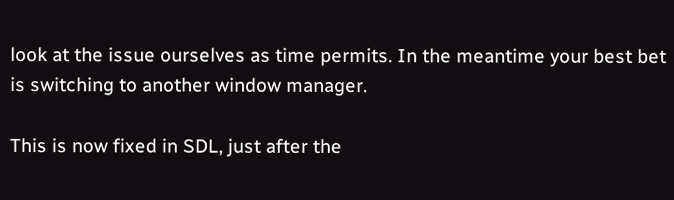look at the issue ourselves as time permits. In the meantime your best bet is switching to another window manager.

This is now fixed in SDL, just after the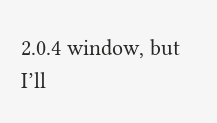2.0.4 window, but I’ll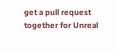get a pull request together for Unreal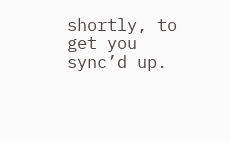shortly, to get you sync’d up.